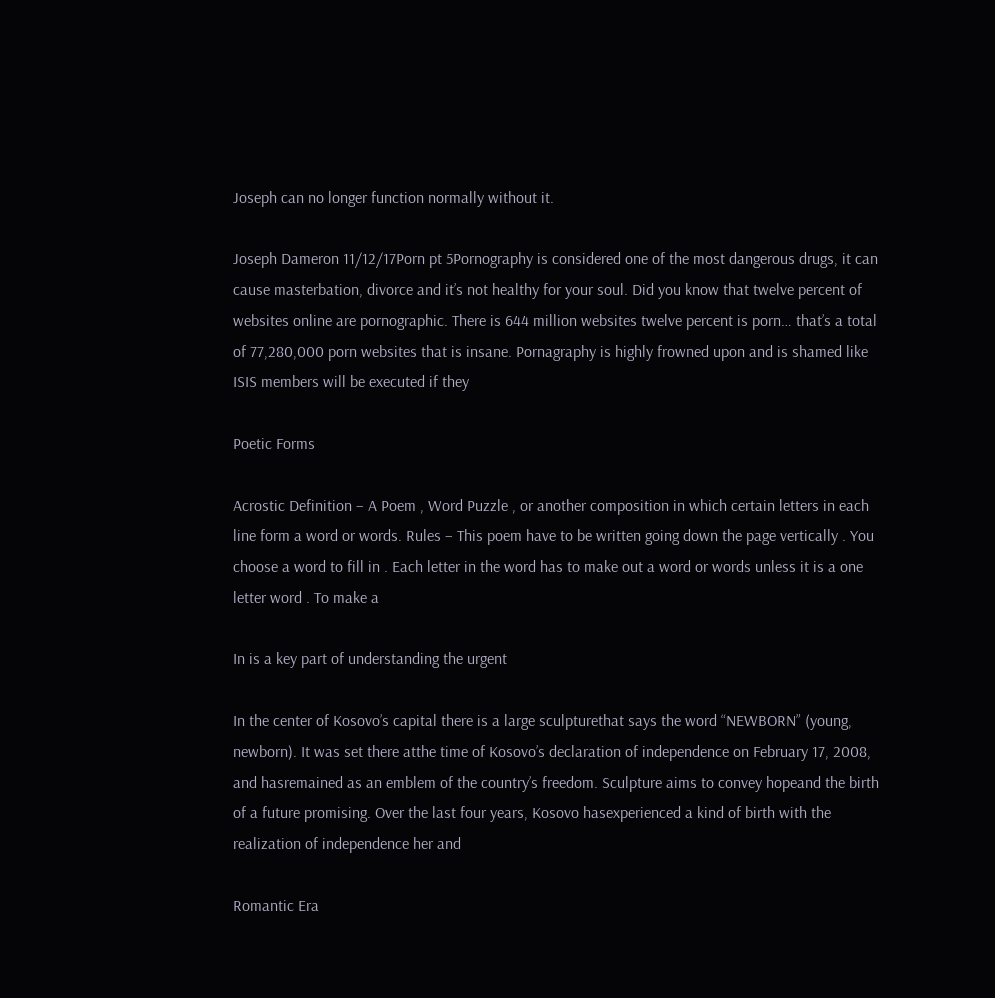Joseph can no longer function normally without it.

Joseph Dameron 11/12/17Porn pt 5Pornography is considered one of the most dangerous drugs, it can cause masterbation, divorce and it’s not healthy for your soul. Did you know that twelve percent of websites online are pornographic. There is 644 million websites twelve percent is porn… that’s a total of 77,280,000 porn websites that is insane. Pornagraphy is highly frowned upon and is shamed like ISIS members will be executed if they

Poetic Forms

Acrostic Definition – A Poem , Word Puzzle , or another composition in which certain letters in each line form a word or words. Rules – This poem have to be written going down the page vertically . You choose a word to fill in . Each letter in the word has to make out a word or words unless it is a one letter word . To make a

In is a key part of understanding the urgent

In the center of Kosovo’s capital there is a large sculpturethat says the word “NEWBORN” (young, newborn). It was set there atthe time of Kosovo’s declaration of independence on February 17, 2008, and hasremained as an emblem of the country’s freedom. Sculpture aims to convey hopeand the birth of a future promising. Over the last four years, Kosovo hasexperienced a kind of birth with the realization of independence her and

Romantic Era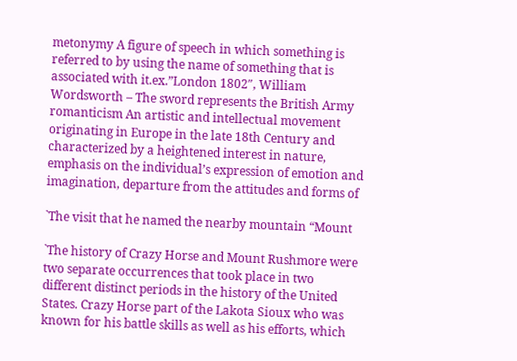metonymy A figure of speech in which something is referred to by using the name of something that is associated with it.ex.”London 1802″, William Wordsworth – The sword represents the British Army romanticism An artistic and intellectual movement originating in Europe in the late 18th Century and characterized by a heightened interest in nature, emphasis on the individual’s expression of emotion and imagination, departure from the attitudes and forms of

`The visit that he named the nearby mountain “Mount

`The history of Crazy Horse and Mount Rushmore were two separate occurrences that took place in two different distinct periods in the history of the United States. Crazy Horse part of the Lakota Sioux who was known for his battle skills as well as his efforts, which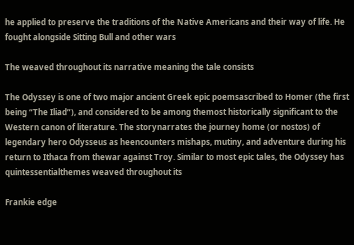he applied to preserve the traditions of the Native Americans and their way of life. He fought alongside Sitting Bull and other wars

The weaved throughout its narrative meaning the tale consists

The Odyssey is one of two major ancient Greek epic poemsascribed to Homer (the first being “The Iliad”), and considered to be among themost historically significant to the Western canon of literature. The storynarrates the journey home (or nostos) of legendary hero Odysseus as heencounters mishaps, mutiny, and adventure during his return to Ithaca from thewar against Troy. Similar to most epic tales, the Odyssey has quintessentialthemes weaved throughout its

Frankie edge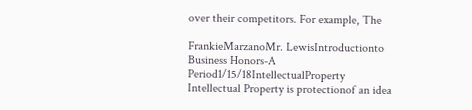over their competitors. For example, The

FrankieMarzanoMr. LewisIntroductionto Business Honors-A Period1/15/18IntellectualProperty            Intellectual Property is protectionof an idea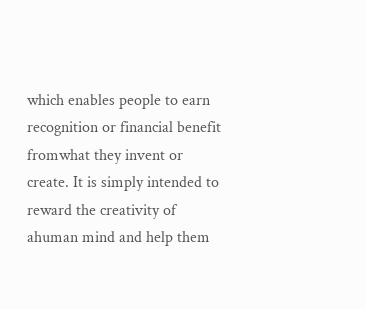which enables people to earn recognition or financial benefit fromwhat they invent or create. It is simply intended to reward the creativity of ahuman mind and help them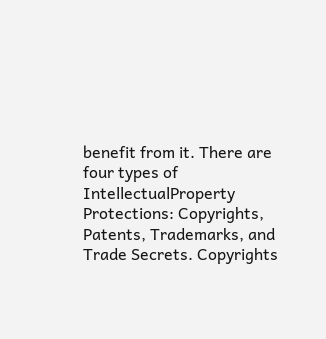benefit from it. There are four types of IntellectualProperty Protections: Copyrights, Patents, Trademarks, and Trade Secrets. Copyrights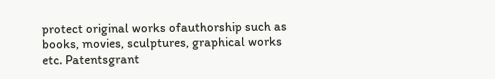protect original works ofauthorship such as books, movies, sculptures, graphical works etc. Patentsgrant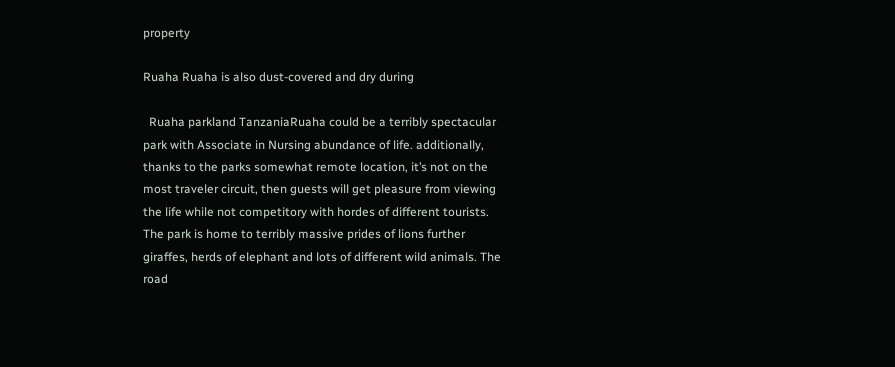property

Ruaha Ruaha is also dust-covered and dry during

  Ruaha parkland TanzaniaRuaha could be a terribly spectacular park with Associate in Nursing abundance of life. additionally, thanks to the parks somewhat remote location, it’s not on the most traveler circuit, then guests will get pleasure from viewing the life while not competitory with hordes of different tourists. The park is home to terribly massive prides of lions further giraffes, herds of elephant and lots of different wild animals. The road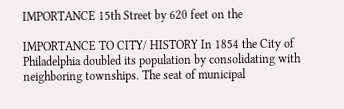IMPORTANCE 15th Street by 620 feet on the

IMPORTANCE TO CITY/ HISTORY In 1854 the City of Philadelphia doubled its population by consolidating with neighboring townships. The seat of municipal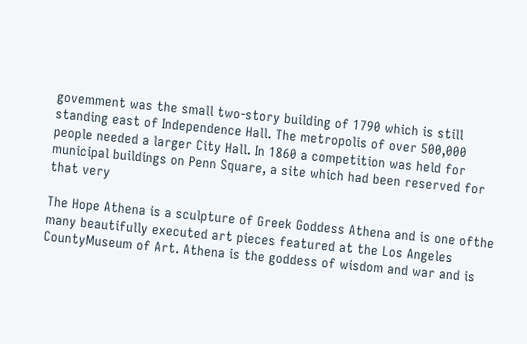govemment was the small two-story building of 1790 which is still standing east of Independence Hall. The metropolis of over 500,000 people needed a larger City Hall. In 1860 a competition was held for municipal buildings on Penn Square, a site which had been reserved for that very

The Hope Athena is a sculpture of Greek Goddess Athena and is one ofthe many beautifully executed art pieces featured at the Los Angeles CountyMuseum of Art. Athena is the goddess of wisdom and war and is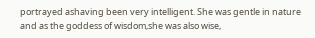portrayed ashaving been very intelligent. She was gentle in nature and as the goddess of wisdom,she was also wise,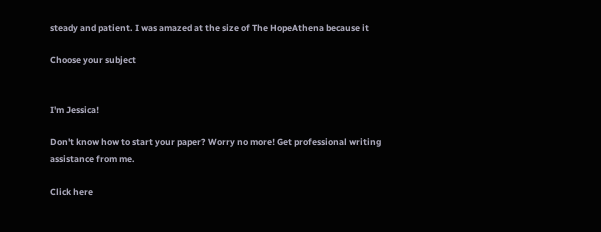steady and patient. I was amazed at the size of The HopeAthena because it

Choose your subject


I'm Jessica!

Don't know how to start your paper? Worry no more! Get professional writing assistance from me.

Click here